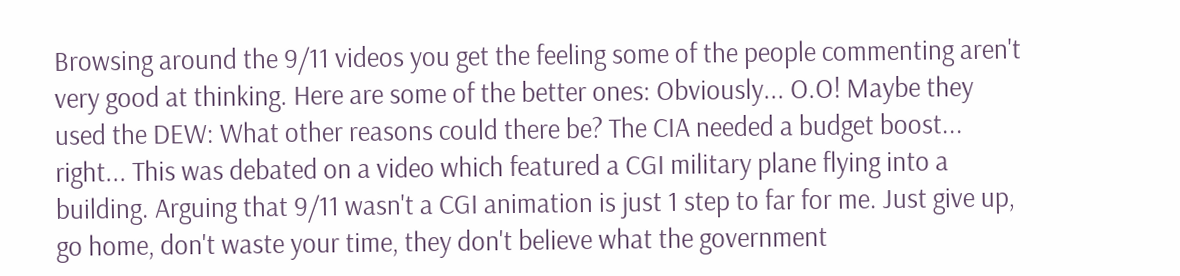Browsing around the 9/11 videos you get the feeling some of the people commenting aren't very good at thinking. Here are some of the better ones: Obviously... O.O! Maybe they used the DEW: What other reasons could there be? The CIA needed a budget boost... right... This was debated on a video which featured a CGI military plane flying into a building. Arguing that 9/11 wasn't a CGI animation is just 1 step to far for me. Just give up, go home, don't waste your time, they don't believe what the government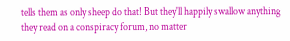tells them as only sheep do that! But they'll happily swallow anything they read on a conspiracy forum, no matter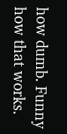how dumb. Funny how that works.